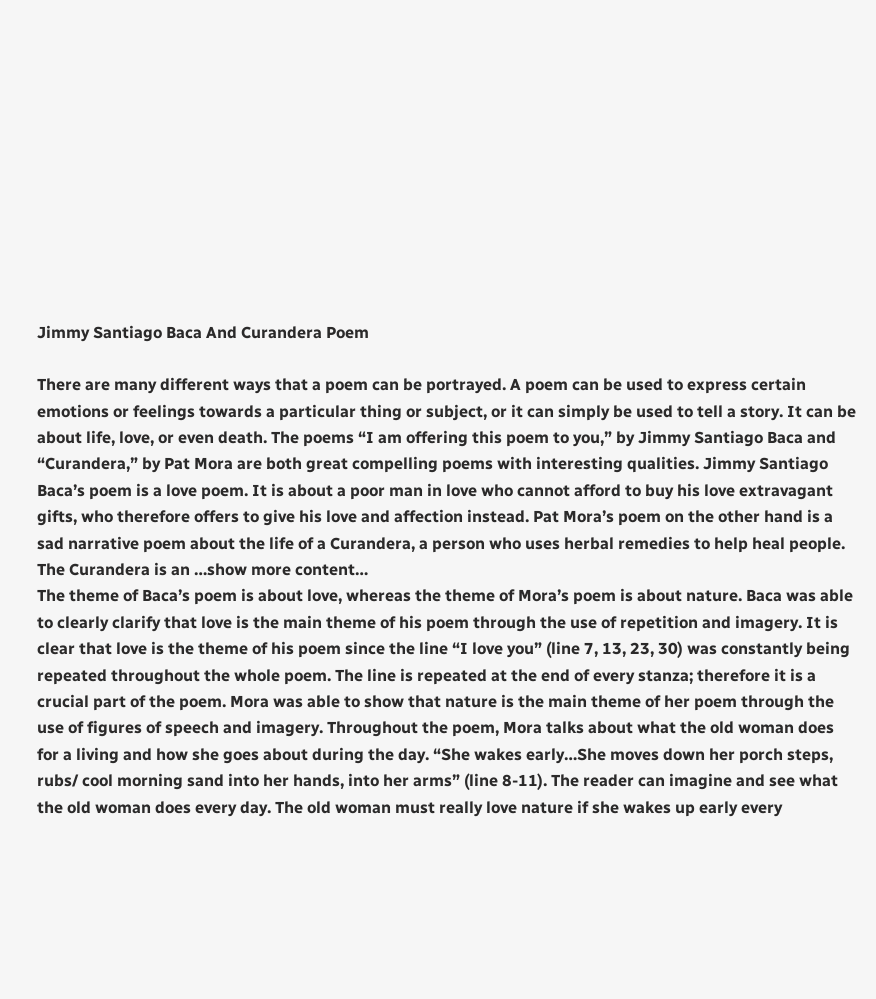Jimmy Santiago Baca And Curandera Poem

There are many different ways that a poem can be portrayed. A poem can be used to express certain emotions or feelings towards a particular thing or subject, or it can simply be used to tell a story. It can be about life, love, or even death. The poems “I am offering this poem to you,” by Jimmy Santiago Baca and “Curandera,” by Pat Mora are both great compelling poems with interesting qualities. Jimmy Santiago Baca’s poem is a love poem. It is about a poor man in love who cannot afford to buy his love extravagant gifts, who therefore offers to give his love and affection instead. Pat Mora’s poem on the other hand is a sad narrative poem about the life of a Curandera, a person who uses herbal remedies to help heal people. The Curandera is an …show more content…
The theme of Baca’s poem is about love, whereas the theme of Mora’s poem is about nature. Baca was able to clearly clarify that love is the main theme of his poem through the use of repetition and imagery. It is clear that love is the theme of his poem since the line “I love you” (line 7, 13, 23, 30) was constantly being repeated throughout the whole poem. The line is repeated at the end of every stanza; therefore it is a crucial part of the poem. Mora was able to show that nature is the main theme of her poem through the use of figures of speech and imagery. Throughout the poem, Mora talks about what the old woman does for a living and how she goes about during the day. “She wakes early…She moves down her porch steps, rubs/ cool morning sand into her hands, into her arms” (line 8-11). The reader can imagine and see what the old woman does every day. The old woman must really love nature if she wakes up early every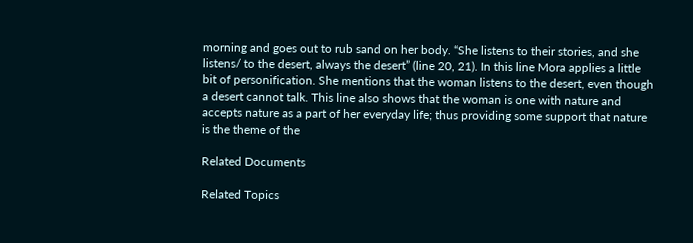morning and goes out to rub sand on her body. “She listens to their stories, and she listens/ to the desert, always the desert” (line 20, 21). In this line Mora applies a little bit of personification. She mentions that the woman listens to the desert, even though a desert cannot talk. This line also shows that the woman is one with nature and accepts nature as a part of her everyday life; thus providing some support that nature is the theme of the

Related Documents

Related Topics